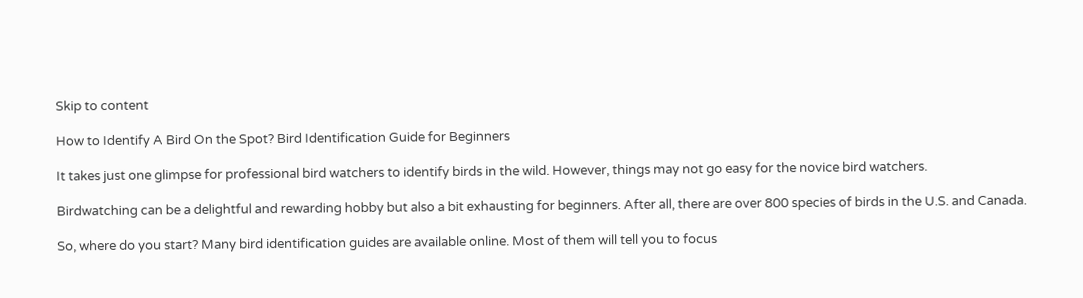Skip to content

How to Identify A Bird On the Spot? Bird Identification Guide for Beginners

It takes just one glimpse for professional bird watchers to identify birds in the wild. However, things may not go easy for the novice bird watchers.

Birdwatching can be a delightful and rewarding hobby but also a bit exhausting for beginners. After all, there are over 800 species of birds in the U.S. and Canada.

So, where do you start? Many bird identification guides are available online. Most of them will tell you to focus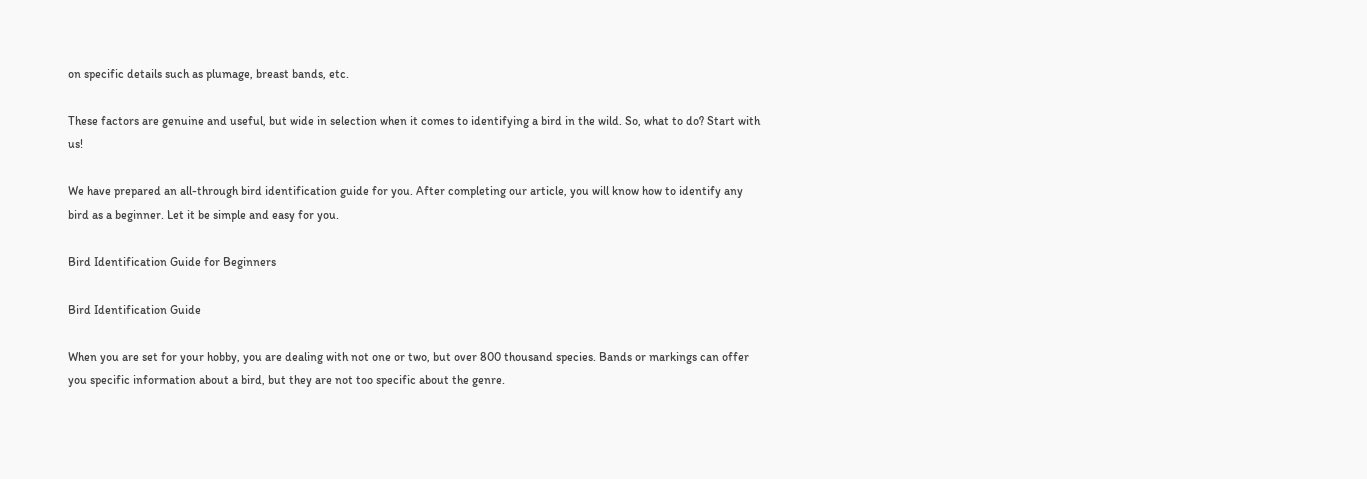on specific details such as plumage, breast bands, etc.

These factors are genuine and useful, but wide in selection when it comes to identifying a bird in the wild. So, what to do? Start with us!

We have prepared an all-through bird identification guide for you. After completing our article, you will know how to identify any bird as a beginner. Let it be simple and easy for you.

Bird Identification Guide for Beginners

Bird Identification Guide

When you are set for your hobby, you are dealing with not one or two, but over 800 thousand species. Bands or markings can offer you specific information about a bird, but they are not too specific about the genre.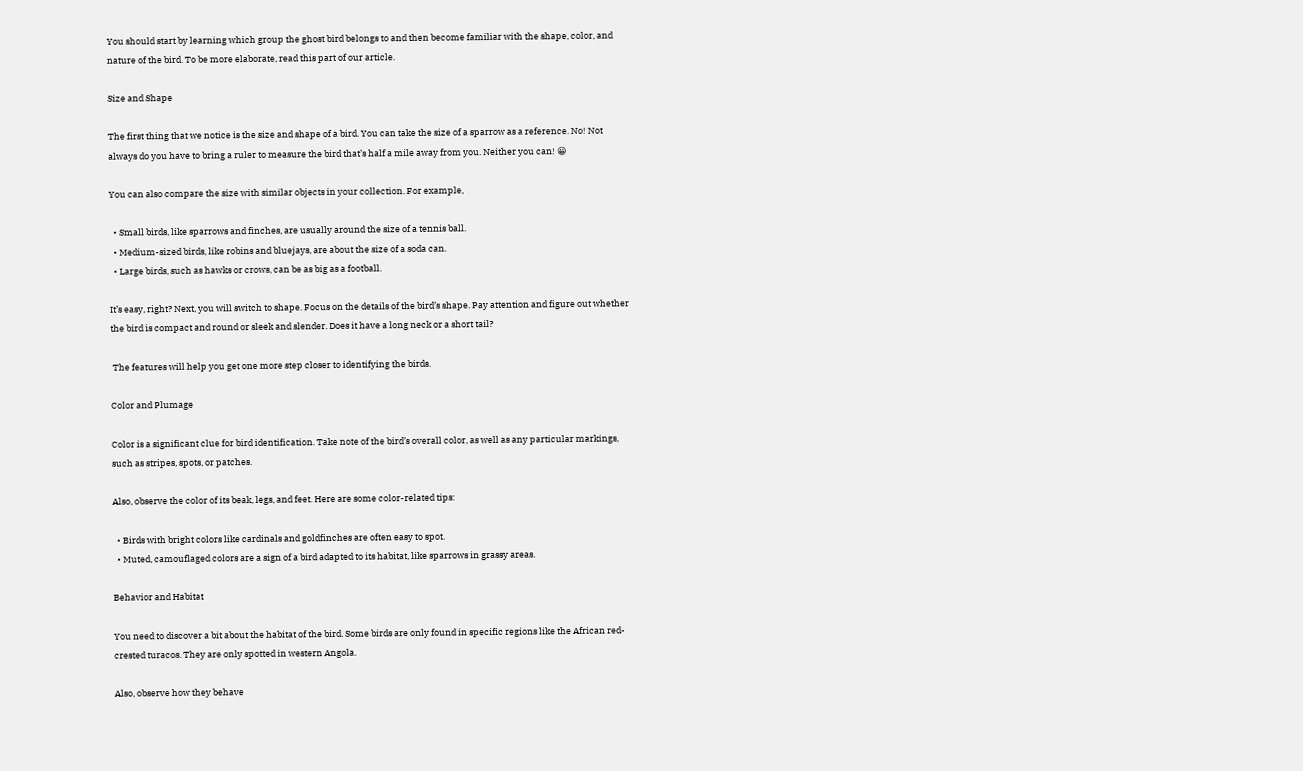You should start by learning which group the ghost bird belongs to and then become familiar with the shape, color, and nature of the bird. To be more elaborate, read this part of our article.

Size and Shape

The first thing that we notice is the size and shape of a bird. You can take the size of a sparrow as a reference. No! Not always do you have to bring a ruler to measure the bird that’s half a mile away from you. Neither you can! 😀

You can also compare the size with similar objects in your collection. For example,

  • Small birds, like sparrows and finches, are usually around the size of a tennis ball.
  • Medium-sized birds, like robins and bluejays, are about the size of a soda can.
  • Large birds, such as hawks or crows, can be as big as a football.

It’s easy, right? Next, you will switch to shape. Focus on the details of the bird’s shape. Pay attention and figure out whether the bird is compact and round or sleek and slender. Does it have a long neck or a short tail?

 The features will help you get one more step closer to identifying the birds.

Color and Plumage

Color is a significant clue for bird identification. Take note of the bird’s overall color, as well as any particular markings, such as stripes, spots, or patches.

Also, observe the color of its beak, legs, and feet. Here are some color-related tips:

  • Birds with bright colors like cardinals and goldfinches are often easy to spot.
  • Muted, camouflaged colors are a sign of a bird adapted to its habitat, like sparrows in grassy areas.

Behavior and Habitat

You need to discover a bit about the habitat of the bird. Some birds are only found in specific regions like the African red-crested turacos. They are only spotted in western Angola.

Also, observe how they behave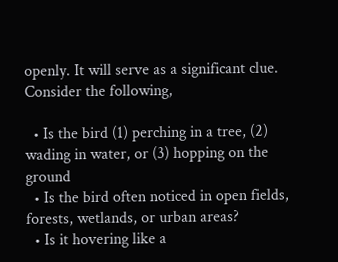openly. It will serve as a significant clue. Consider the following,

  • Is the bird (1) perching in a tree, (2) wading in water, or (3) hopping on the ground
  • Is the bird often noticed in open fields, forests, wetlands, or urban areas?
  • Is it hovering like a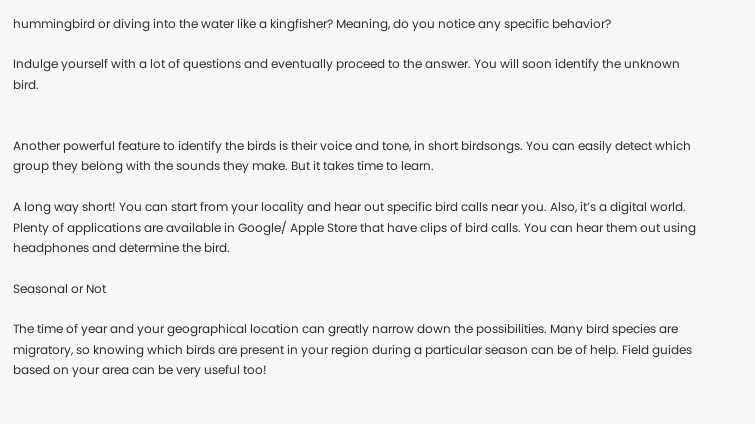hummingbird or diving into the water like a kingfisher? Meaning, do you notice any specific behavior?

Indulge yourself with a lot of questions and eventually proceed to the answer. You will soon identify the unknown bird.


Another powerful feature to identify the birds is their voice and tone, in short birdsongs. You can easily detect which group they belong with the sounds they make. But it takes time to learn.

A long way short! You can start from your locality and hear out specific bird calls near you. Also, it’s a digital world. Plenty of applications are available in Google/ Apple Store that have clips of bird calls. You can hear them out using headphones and determine the bird.

Seasonal or Not

The time of year and your geographical location can greatly narrow down the possibilities. Many bird species are migratory, so knowing which birds are present in your region during a particular season can be of help. Field guides based on your area can be very useful too!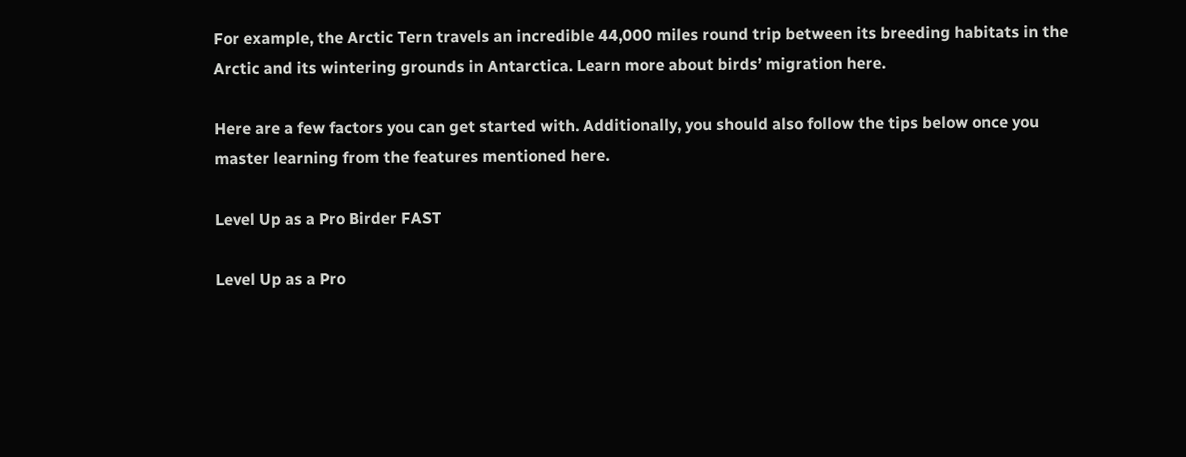For example, the Arctic Tern travels an incredible 44,000 miles round trip between its breeding habitats in the Arctic and its wintering grounds in Antarctica. Learn more about birds’ migration here.

Here are a few factors you can get started with. Additionally, you should also follow the tips below once you master learning from the features mentioned here.

Level Up as a Pro Birder FAST

Level Up as a Pro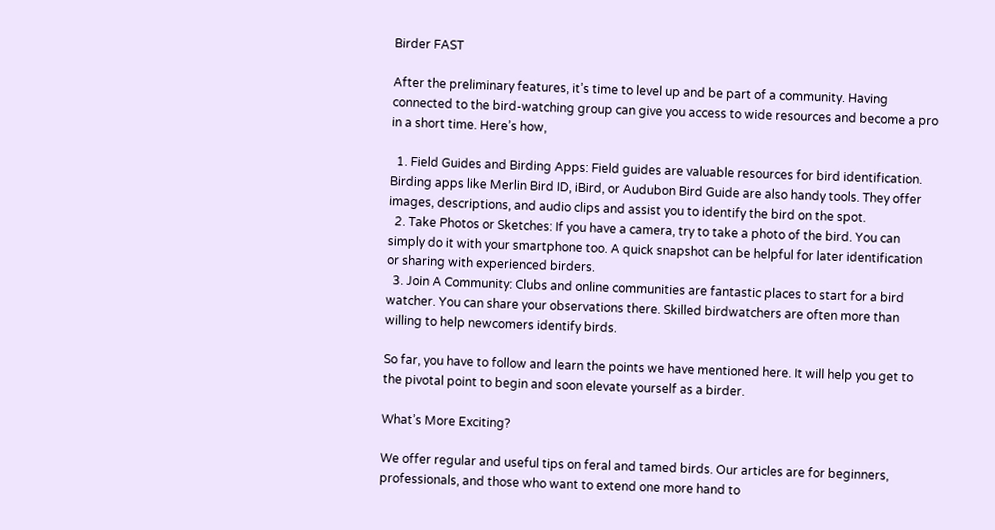Birder FAST

After the preliminary features, it’s time to level up and be part of a community. Having connected to the bird-watching group can give you access to wide resources and become a pro in a short time. Here’s how,

  1. Field Guides and Birding Apps: Field guides are valuable resources for bird identification. Birding apps like Merlin Bird ID, iBird, or Audubon Bird Guide are also handy tools. They offer images, descriptions, and audio clips and assist you to identify the bird on the spot.
  2. Take Photos or Sketches: If you have a camera, try to take a photo of the bird. You can simply do it with your smartphone too. A quick snapshot can be helpful for later identification or sharing with experienced birders.
  3. Join A Community: Clubs and online communities are fantastic places to start for a bird watcher. You can share your observations there. Skilled birdwatchers are often more than willing to help newcomers identify birds.

So far, you have to follow and learn the points we have mentioned here. It will help you get to the pivotal point to begin and soon elevate yourself as a birder.

What’s More Exciting?

We offer regular and useful tips on feral and tamed birds. Our articles are for beginners, professionals, and those who want to extend one more hand to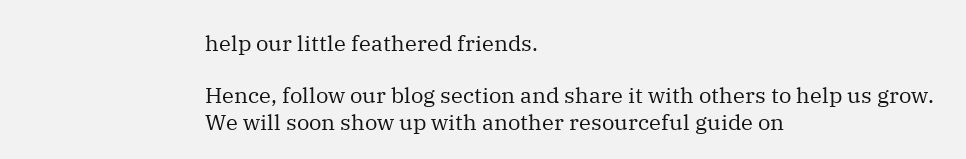help our little feathered friends.

Hence, follow our blog section and share it with others to help us grow. We will soon show up with another resourceful guide on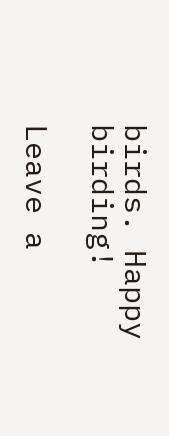birds. Happy birding!

Leave a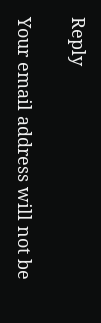Reply

Your email address will not be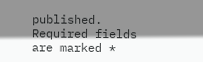published. Required fields are marked *